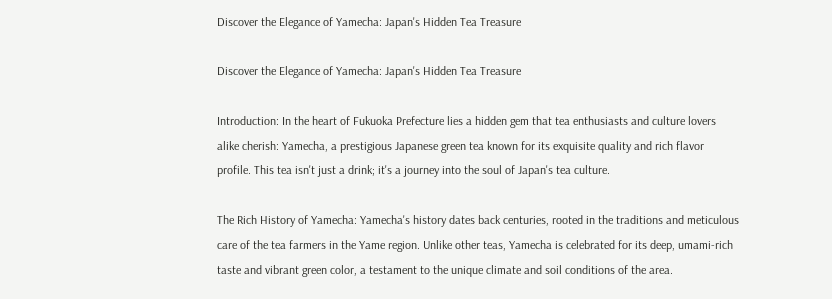Discover the Elegance of Yamecha: Japan's Hidden Tea Treasure

Discover the Elegance of Yamecha: Japan's Hidden Tea Treasure

Introduction: In the heart of Fukuoka Prefecture lies a hidden gem that tea enthusiasts and culture lovers alike cherish: Yamecha, a prestigious Japanese green tea known for its exquisite quality and rich flavor profile. This tea isn't just a drink; it's a journey into the soul of Japan's tea culture.

The Rich History of Yamecha: Yamecha's history dates back centuries, rooted in the traditions and meticulous care of the tea farmers in the Yame region. Unlike other teas, Yamecha is celebrated for its deep, umami-rich taste and vibrant green color, a testament to the unique climate and soil conditions of the area.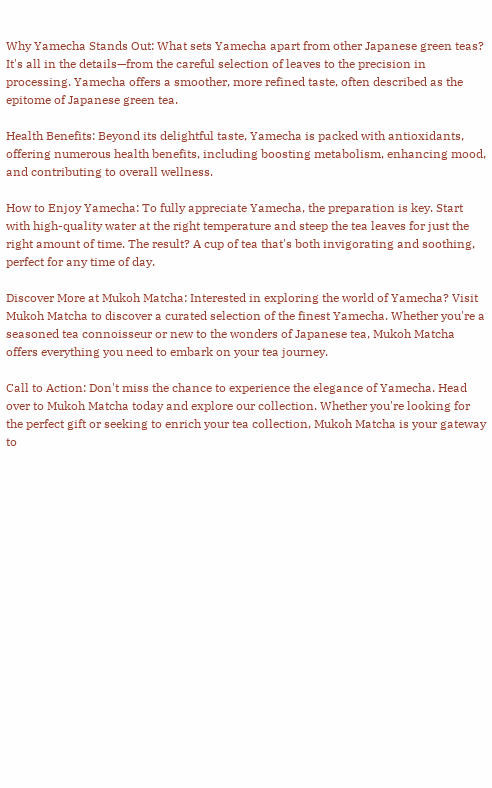Why Yamecha Stands Out: What sets Yamecha apart from other Japanese green teas? It's all in the details—from the careful selection of leaves to the precision in processing. Yamecha offers a smoother, more refined taste, often described as the epitome of Japanese green tea.

Health Benefits: Beyond its delightful taste, Yamecha is packed with antioxidants, offering numerous health benefits, including boosting metabolism, enhancing mood, and contributing to overall wellness.

How to Enjoy Yamecha: To fully appreciate Yamecha, the preparation is key. Start with high-quality water at the right temperature and steep the tea leaves for just the right amount of time. The result? A cup of tea that's both invigorating and soothing, perfect for any time of day.

Discover More at Mukoh Matcha: Interested in exploring the world of Yamecha? Visit Mukoh Matcha to discover a curated selection of the finest Yamecha. Whether you're a seasoned tea connoisseur or new to the wonders of Japanese tea, Mukoh Matcha offers everything you need to embark on your tea journey.

Call to Action: Don't miss the chance to experience the elegance of Yamecha. Head over to Mukoh Matcha today and explore our collection. Whether you're looking for the perfect gift or seeking to enrich your tea collection, Mukoh Matcha is your gateway to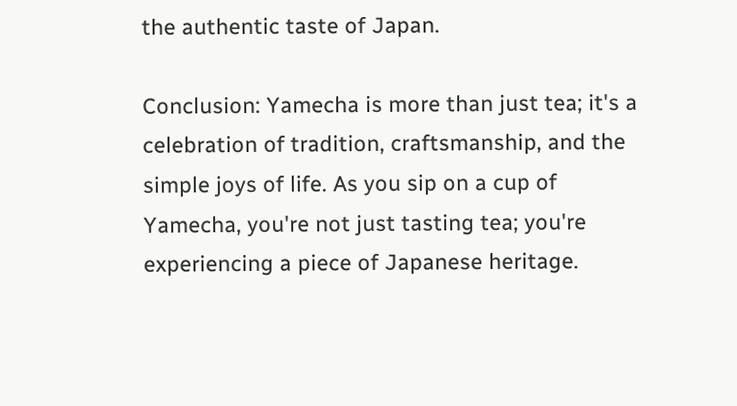the authentic taste of Japan.

Conclusion: Yamecha is more than just tea; it's a celebration of tradition, craftsmanship, and the simple joys of life. As you sip on a cup of Yamecha, you're not just tasting tea; you're experiencing a piece of Japanese heritage.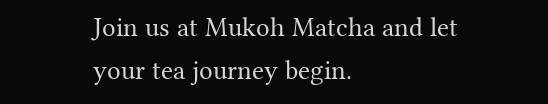Join us at Mukoh Matcha and let your tea journey begin.